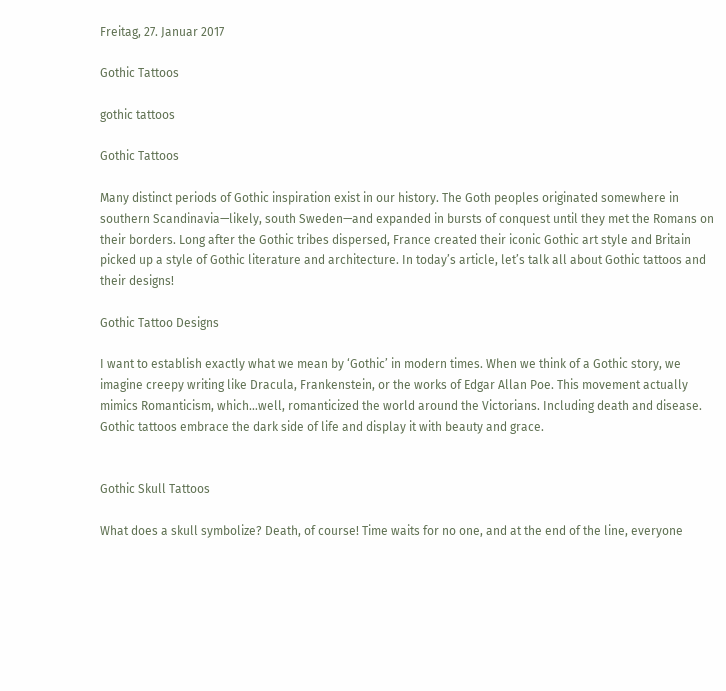Freitag, 27. Januar 2017

Gothic Tattoos

gothic tattoos

Gothic Tattoos

Many distinct periods of Gothic inspiration exist in our history. The Goth peoples originated somewhere in southern Scandinavia—likely, south Sweden—and expanded in bursts of conquest until they met the Romans on their borders. Long after the Gothic tribes dispersed, France created their iconic Gothic art style and Britain picked up a style of Gothic literature and architecture. In today’s article, let’s talk all about Gothic tattoos and their designs!

Gothic Tattoo Designs

I want to establish exactly what we mean by ‘Gothic’ in modern times. When we think of a Gothic story, we imagine creepy writing like Dracula, Frankenstein, or the works of Edgar Allan Poe. This movement actually mimics Romanticism, which…well, romanticized the world around the Victorians. Including death and disease. Gothic tattoos embrace the dark side of life and display it with beauty and grace.


Gothic Skull Tattoos

What does a skull symbolize? Death, of course! Time waits for no one, and at the end of the line, everyone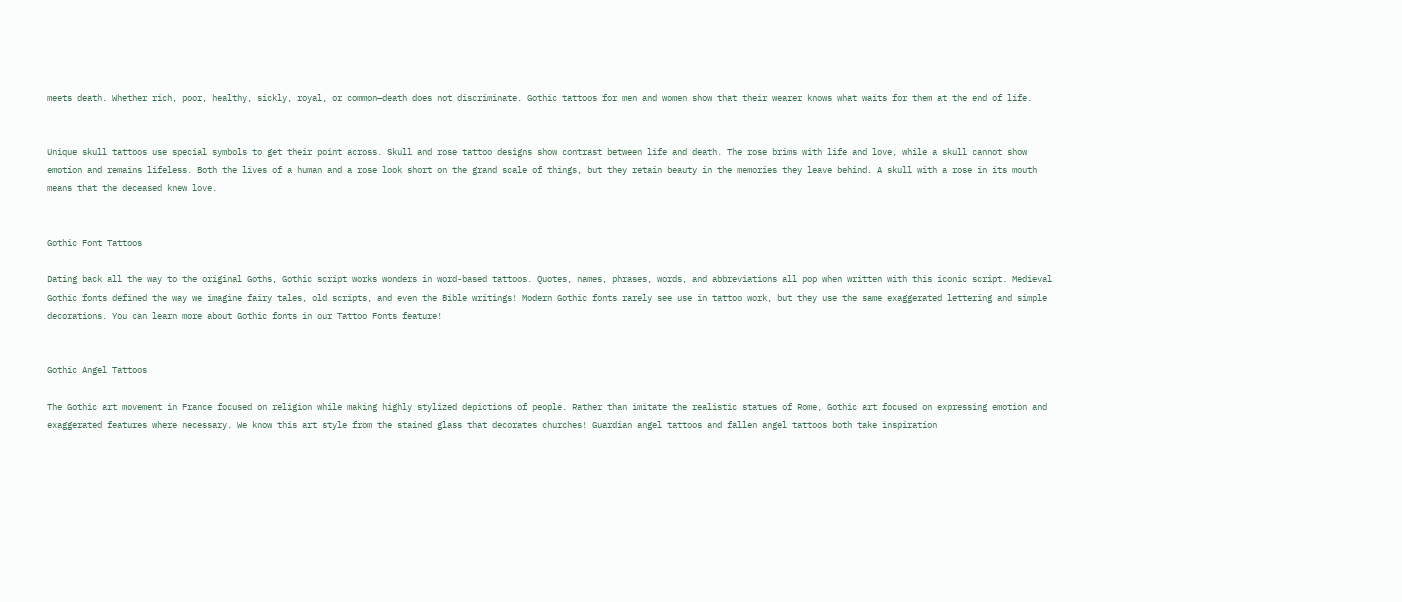meets death. Whether rich, poor, healthy, sickly, royal, or common—death does not discriminate. Gothic tattoos for men and women show that their wearer knows what waits for them at the end of life.


Unique skull tattoos use special symbols to get their point across. Skull and rose tattoo designs show contrast between life and death. The rose brims with life and love, while a skull cannot show emotion and remains lifeless. Both the lives of a human and a rose look short on the grand scale of things, but they retain beauty in the memories they leave behind. A skull with a rose in its mouth means that the deceased knew love.


Gothic Font Tattoos

Dating back all the way to the original Goths, Gothic script works wonders in word-based tattoos. Quotes, names, phrases, words, and abbreviations all pop when written with this iconic script. Medieval Gothic fonts defined the way we imagine fairy tales, old scripts, and even the Bible writings! Modern Gothic fonts rarely see use in tattoo work, but they use the same exaggerated lettering and simple decorations. You can learn more about Gothic fonts in our Tattoo Fonts feature!


Gothic Angel Tattoos

The Gothic art movement in France focused on religion while making highly stylized depictions of people. Rather than imitate the realistic statues of Rome, Gothic art focused on expressing emotion and exaggerated features where necessary. We know this art style from the stained glass that decorates churches! Guardian angel tattoos and fallen angel tattoos both take inspiration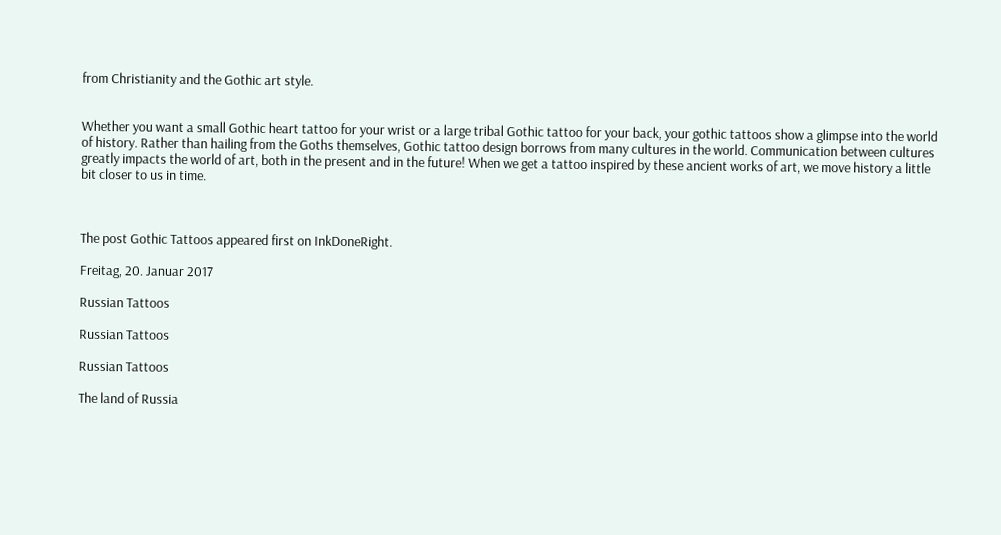from Christianity and the Gothic art style.


Whether you want a small Gothic heart tattoo for your wrist or a large tribal Gothic tattoo for your back, your gothic tattoos show a glimpse into the world of history. Rather than hailing from the Goths themselves, Gothic tattoo design borrows from many cultures in the world. Communication between cultures greatly impacts the world of art, both in the present and in the future! When we get a tattoo inspired by these ancient works of art, we move history a little bit closer to us in time.



The post Gothic Tattoos appeared first on InkDoneRight.

Freitag, 20. Januar 2017

Russian Tattoos

Russian Tattoos

Russian Tattoos

The land of Russia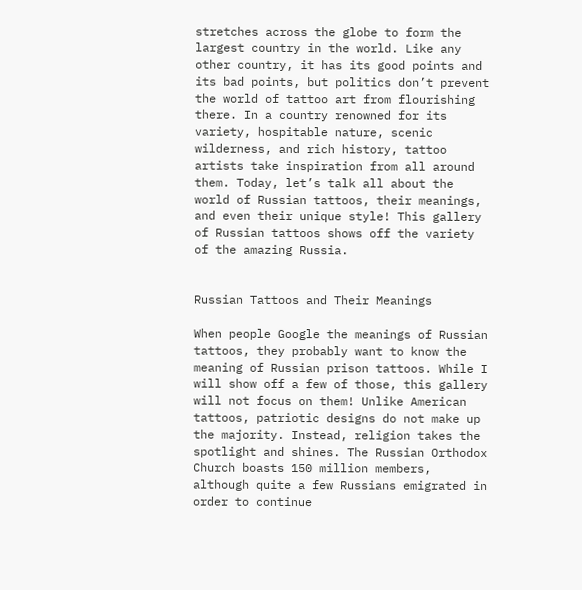stretches across the globe to form the largest country in the world. Like any other country, it has its good points and its bad points, but politics don’t prevent the world of tattoo art from flourishing there. In a country renowned for its variety, hospitable nature, scenic wilderness, and rich history, tattoo artists take inspiration from all around them. Today, let’s talk all about the world of Russian tattoos, their meanings, and even their unique style! This gallery of Russian tattoos shows off the variety of the amazing Russia.


Russian Tattoos and Their Meanings

When people Google the meanings of Russian tattoos, they probably want to know the meaning of Russian prison tattoos. While I will show off a few of those, this gallery will not focus on them! Unlike American tattoos, patriotic designs do not make up the majority. Instead, religion takes the spotlight and shines. The Russian Orthodox Church boasts 150 million members, although quite a few Russians emigrated in order to continue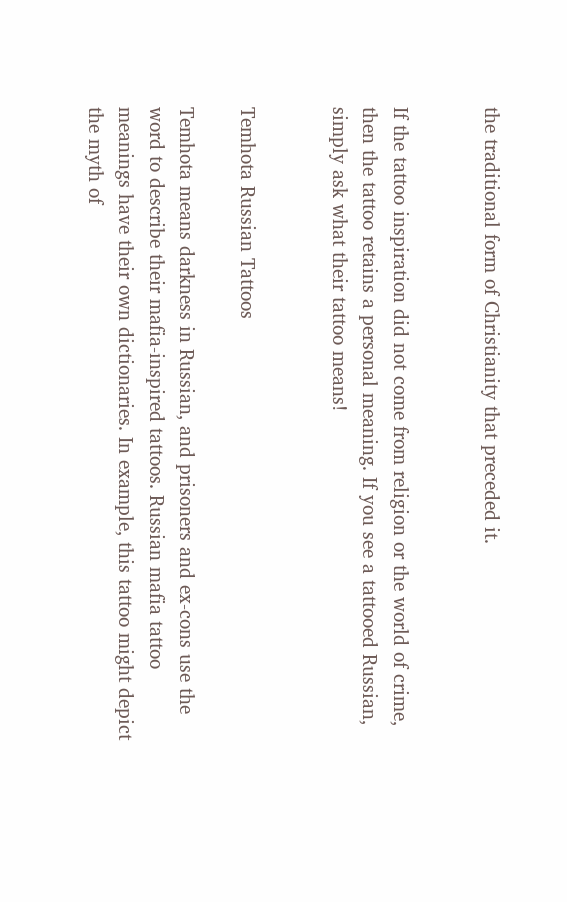the traditional form of Christianity that preceded it.


If the tattoo inspiration did not come from religion or the world of crime, then the tattoo retains a personal meaning. If you see a tattooed Russian, simply ask what their tattoo means!


Temhota Russian Tattoos

Temhota means darkness in Russian, and prisoners and ex-cons use the word to describe their mafia-inspired tattoos. Russian mafia tattoo meanings have their own dictionaries. In example, this tattoo might depict the myth of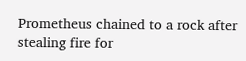Prometheus chained to a rock after stealing fire for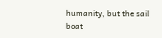humanity, but the sail boat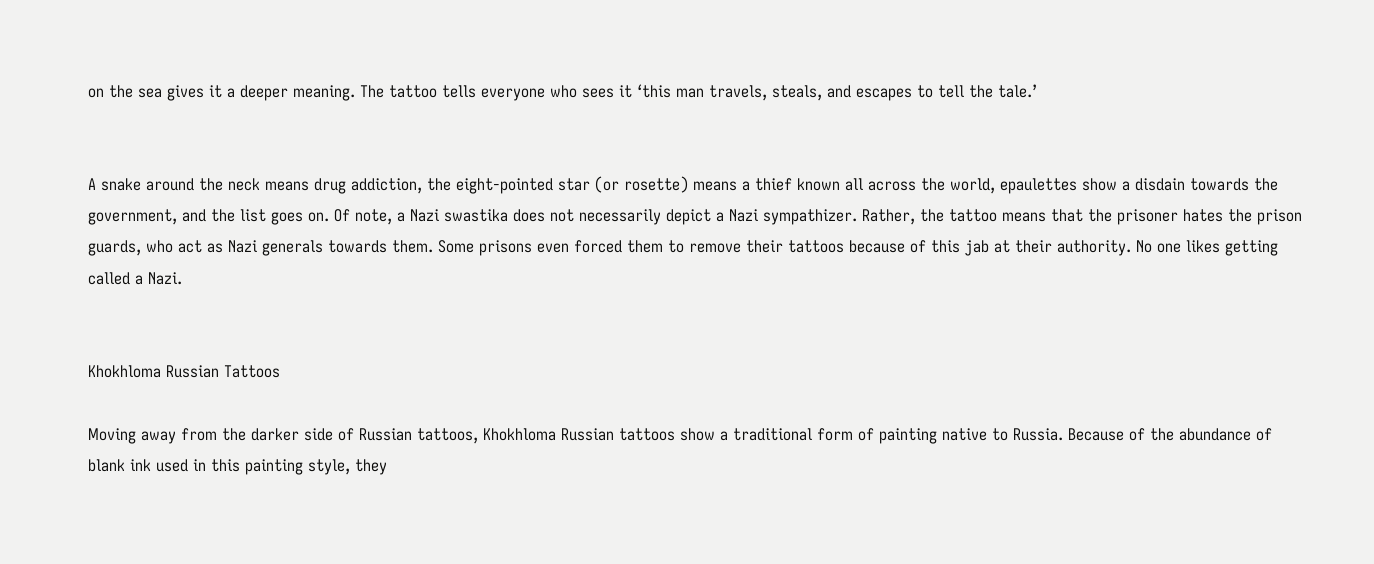on the sea gives it a deeper meaning. The tattoo tells everyone who sees it ‘this man travels, steals, and escapes to tell the tale.’


A snake around the neck means drug addiction, the eight-pointed star (or rosette) means a thief known all across the world, epaulettes show a disdain towards the government, and the list goes on. Of note, a Nazi swastika does not necessarily depict a Nazi sympathizer. Rather, the tattoo means that the prisoner hates the prison guards, who act as Nazi generals towards them. Some prisons even forced them to remove their tattoos because of this jab at their authority. No one likes getting called a Nazi.


Khokhloma Russian Tattoos

Moving away from the darker side of Russian tattoos, Khokhloma Russian tattoos show a traditional form of painting native to Russia. Because of the abundance of blank ink used in this painting style, they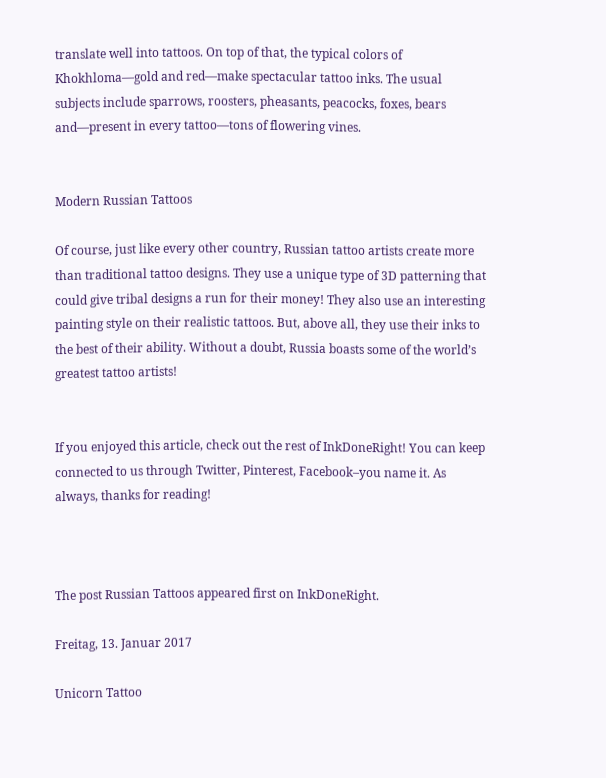translate well into tattoos. On top of that, the typical colors of Khokhloma—gold and red—make spectacular tattoo inks. The usual subjects include sparrows, roosters, pheasants, peacocks, foxes, bears and—present in every tattoo—tons of flowering vines.


Modern Russian Tattoos

Of course, just like every other country, Russian tattoo artists create more than traditional tattoo designs. They use a unique type of 3D patterning that could give tribal designs a run for their money! They also use an interesting painting style on their realistic tattoos. But, above all, they use their inks to the best of their ability. Without a doubt, Russia boasts some of the world’s greatest tattoo artists!


If you enjoyed this article, check out the rest of InkDoneRight! You can keep connected to us through Twitter, Pinterest, Facebook–you name it. As always, thanks for reading!



The post Russian Tattoos appeared first on InkDoneRight.

Freitag, 13. Januar 2017

Unicorn Tattoo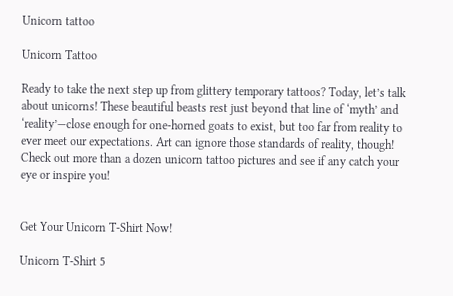Unicorn tattoo

Unicorn Tattoo

Ready to take the next step up from glittery temporary tattoos? Today, let’s talk about unicorns! These beautiful beasts rest just beyond that line of ‘myth’ and ‘reality’—close enough for one-horned goats to exist, but too far from reality to ever meet our expectations. Art can ignore those standards of reality, though! Check out more than a dozen unicorn tattoo pictures and see if any catch your eye or inspire you!


Get Your Unicorn T-Shirt Now!

Unicorn T-Shirt 5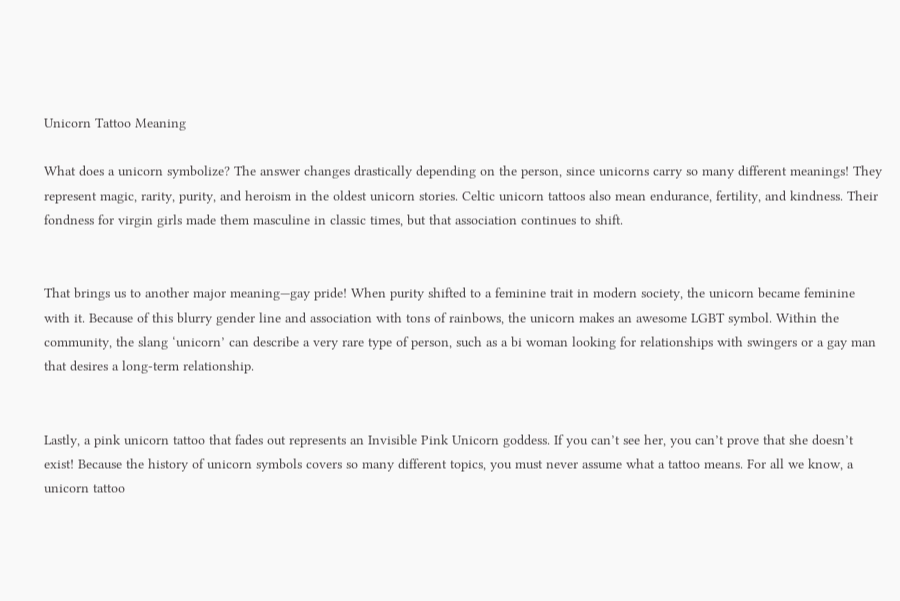Unicorn Tattoo Meaning

What does a unicorn symbolize? The answer changes drastically depending on the person, since unicorns carry so many different meanings! They represent magic, rarity, purity, and heroism in the oldest unicorn stories. Celtic unicorn tattoos also mean endurance, fertility, and kindness. Their fondness for virgin girls made them masculine in classic times, but that association continues to shift.


That brings us to another major meaning—gay pride! When purity shifted to a feminine trait in modern society, the unicorn became feminine with it. Because of this blurry gender line and association with tons of rainbows, the unicorn makes an awesome LGBT symbol. Within the community, the slang ‘unicorn’ can describe a very rare type of person, such as a bi woman looking for relationships with swingers or a gay man that desires a long-term relationship.


Lastly, a pink unicorn tattoo that fades out represents an Invisible Pink Unicorn goddess. If you can’t see her, you can’t prove that she doesn’t exist! Because the history of unicorn symbols covers so many different topics, you must never assume what a tattoo means. For all we know, a unicorn tattoo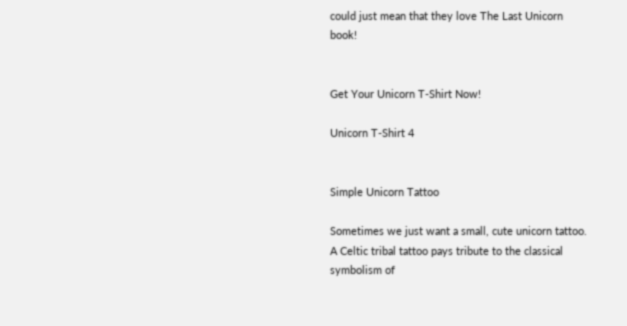could just mean that they love The Last Unicorn book!


Get Your Unicorn T-Shirt Now!

Unicorn T-Shirt 4


Simple Unicorn Tattoo

Sometimes we just want a small, cute unicorn tattoo. A Celtic tribal tattoo pays tribute to the classical symbolism of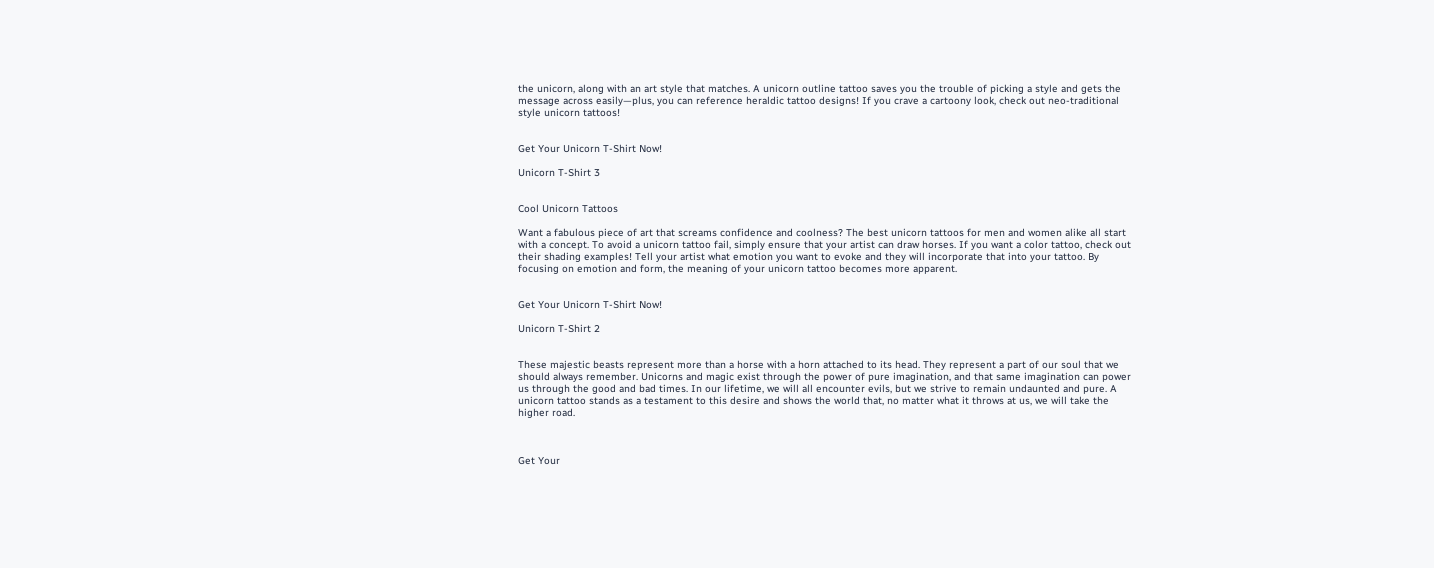the unicorn, along with an art style that matches. A unicorn outline tattoo saves you the trouble of picking a style and gets the message across easily—plus, you can reference heraldic tattoo designs! If you crave a cartoony look, check out neo-traditional style unicorn tattoos!


Get Your Unicorn T-Shirt Now!

Unicorn T-Shirt 3


Cool Unicorn Tattoos

Want a fabulous piece of art that screams confidence and coolness? The best unicorn tattoos for men and women alike all start with a concept. To avoid a unicorn tattoo fail, simply ensure that your artist can draw horses. If you want a color tattoo, check out their shading examples! Tell your artist what emotion you want to evoke and they will incorporate that into your tattoo. By focusing on emotion and form, the meaning of your unicorn tattoo becomes more apparent.


Get Your Unicorn T-Shirt Now!

Unicorn T-Shirt 2


These majestic beasts represent more than a horse with a horn attached to its head. They represent a part of our soul that we should always remember. Unicorns and magic exist through the power of pure imagination, and that same imagination can power us through the good and bad times. In our lifetime, we will all encounter evils, but we strive to remain undaunted and pure. A unicorn tattoo stands as a testament to this desire and shows the world that, no matter what it throws at us, we will take the higher road.



Get Your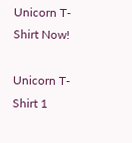Unicorn T-Shirt Now!

Unicorn T-Shirt 1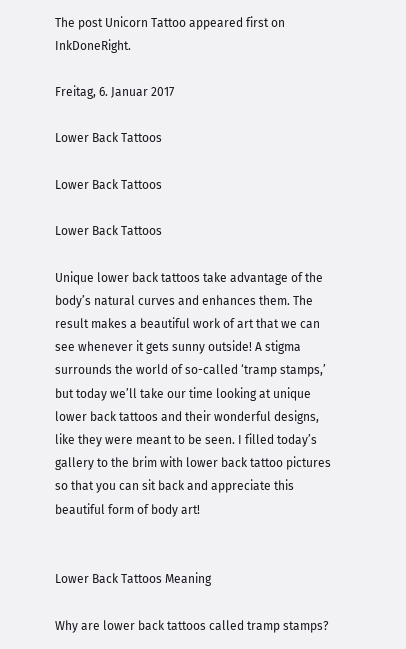The post Unicorn Tattoo appeared first on InkDoneRight.

Freitag, 6. Januar 2017

Lower Back Tattoos

Lower Back Tattoos

Lower Back Tattoos

Unique lower back tattoos take advantage of the body’s natural curves and enhances them. The result makes a beautiful work of art that we can see whenever it gets sunny outside! A stigma surrounds the world of so-called ‘tramp stamps,’ but today we’ll take our time looking at unique lower back tattoos and their wonderful designs, like they were meant to be seen. I filled today’s gallery to the brim with lower back tattoo pictures so that you can sit back and appreciate this beautiful form of body art!


Lower Back Tattoos Meaning

Why are lower back tattoos called tramp stamps?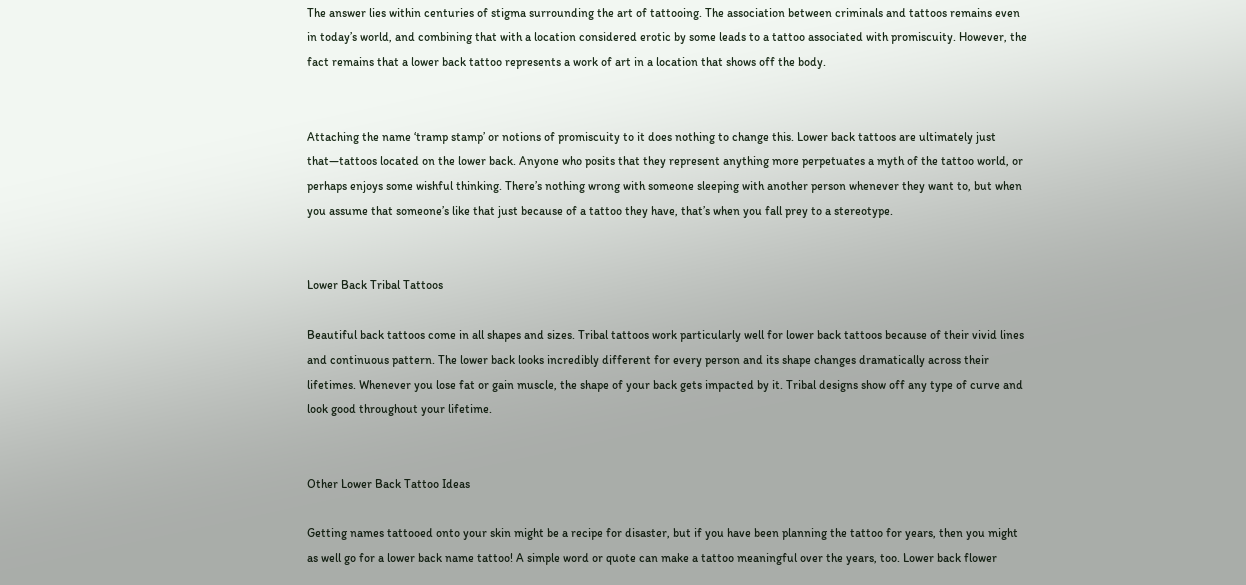The answer lies within centuries of stigma surrounding the art of tattooing. The association between criminals and tattoos remains even in today’s world, and combining that with a location considered erotic by some leads to a tattoo associated with promiscuity. However, the fact remains that a lower back tattoo represents a work of art in a location that shows off the body.


Attaching the name ‘tramp stamp’ or notions of promiscuity to it does nothing to change this. Lower back tattoos are ultimately just that—tattoos located on the lower back. Anyone who posits that they represent anything more perpetuates a myth of the tattoo world, or perhaps enjoys some wishful thinking. There’s nothing wrong with someone sleeping with another person whenever they want to, but when you assume that someone’s like that just because of a tattoo they have, that’s when you fall prey to a stereotype.


Lower Back Tribal Tattoos

Beautiful back tattoos come in all shapes and sizes. Tribal tattoos work particularly well for lower back tattoos because of their vivid lines and continuous pattern. The lower back looks incredibly different for every person and its shape changes dramatically across their lifetimes. Whenever you lose fat or gain muscle, the shape of your back gets impacted by it. Tribal designs show off any type of curve and look good throughout your lifetime.


Other Lower Back Tattoo Ideas

Getting names tattooed onto your skin might be a recipe for disaster, but if you have been planning the tattoo for years, then you might as well go for a lower back name tattoo! A simple word or quote can make a tattoo meaningful over the years, too. Lower back flower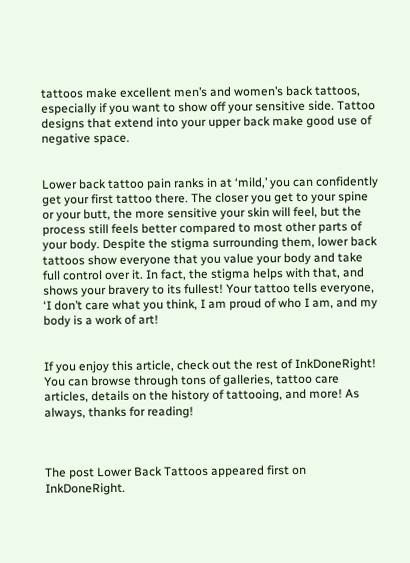tattoos make excellent men’s and women’s back tattoos, especially if you want to show off your sensitive side. Tattoo designs that extend into your upper back make good use of negative space.


Lower back tattoo pain ranks in at ‘mild,’ you can confidently get your first tattoo there. The closer you get to your spine or your butt, the more sensitive your skin will feel, but the process still feels better compared to most other parts of your body. Despite the stigma surrounding them, lower back tattoos show everyone that you value your body and take full control over it. In fact, the stigma helps with that, and shows your bravery to its fullest! Your tattoo tells everyone, ‘I don’t care what you think, I am proud of who I am, and my body is a work of art!


If you enjoy this article, check out the rest of InkDoneRight! You can browse through tons of galleries, tattoo care articles, details on the history of tattooing, and more! As always, thanks for reading!



The post Lower Back Tattoos appeared first on InkDoneRight.